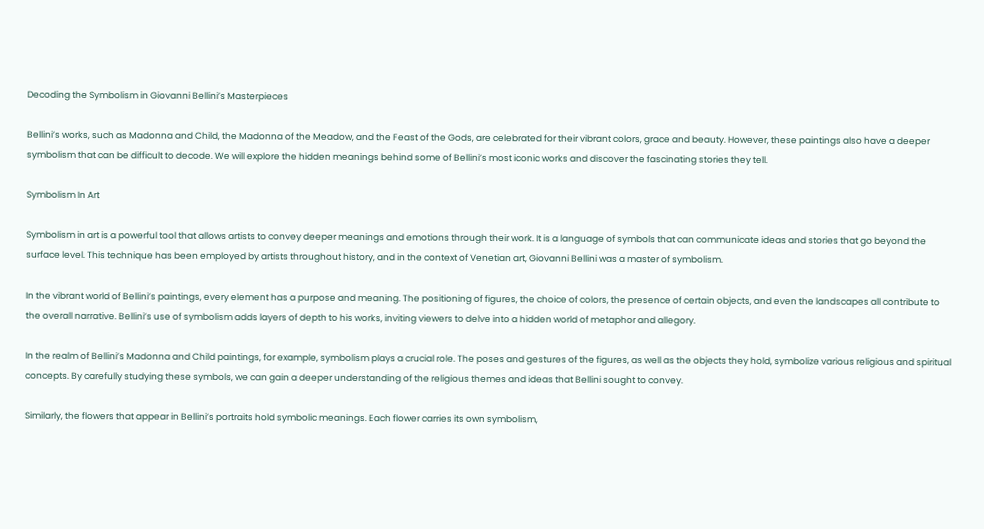Decoding the Symbolism in Giovanni Bellini’s Masterpieces

Bellini’s works, such as Madonna and Child, the Madonna of the Meadow, and the Feast of the Gods, are celebrated for their vibrant colors, grace and beauty. However, these paintings also have a deeper symbolism that can be difficult to decode. We will explore the hidden meanings behind some of Bellini’s most iconic works and discover the fascinating stories they tell.

Symbolism In Art

Symbolism in art is a powerful tool that allows artists to convey deeper meanings and emotions through their work. It is a language of symbols that can communicate ideas and stories that go beyond the surface level. This technique has been employed by artists throughout history, and in the context of Venetian art, Giovanni Bellini was a master of symbolism.

In the vibrant world of Bellini’s paintings, every element has a purpose and meaning. The positioning of figures, the choice of colors, the presence of certain objects, and even the landscapes all contribute to the overall narrative. Bellini’s use of symbolism adds layers of depth to his works, inviting viewers to delve into a hidden world of metaphor and allegory.

In the realm of Bellini’s Madonna and Child paintings, for example, symbolism plays a crucial role. The poses and gestures of the figures, as well as the objects they hold, symbolize various religious and spiritual concepts. By carefully studying these symbols, we can gain a deeper understanding of the religious themes and ideas that Bellini sought to convey.

Similarly, the flowers that appear in Bellini’s portraits hold symbolic meanings. Each flower carries its own symbolism,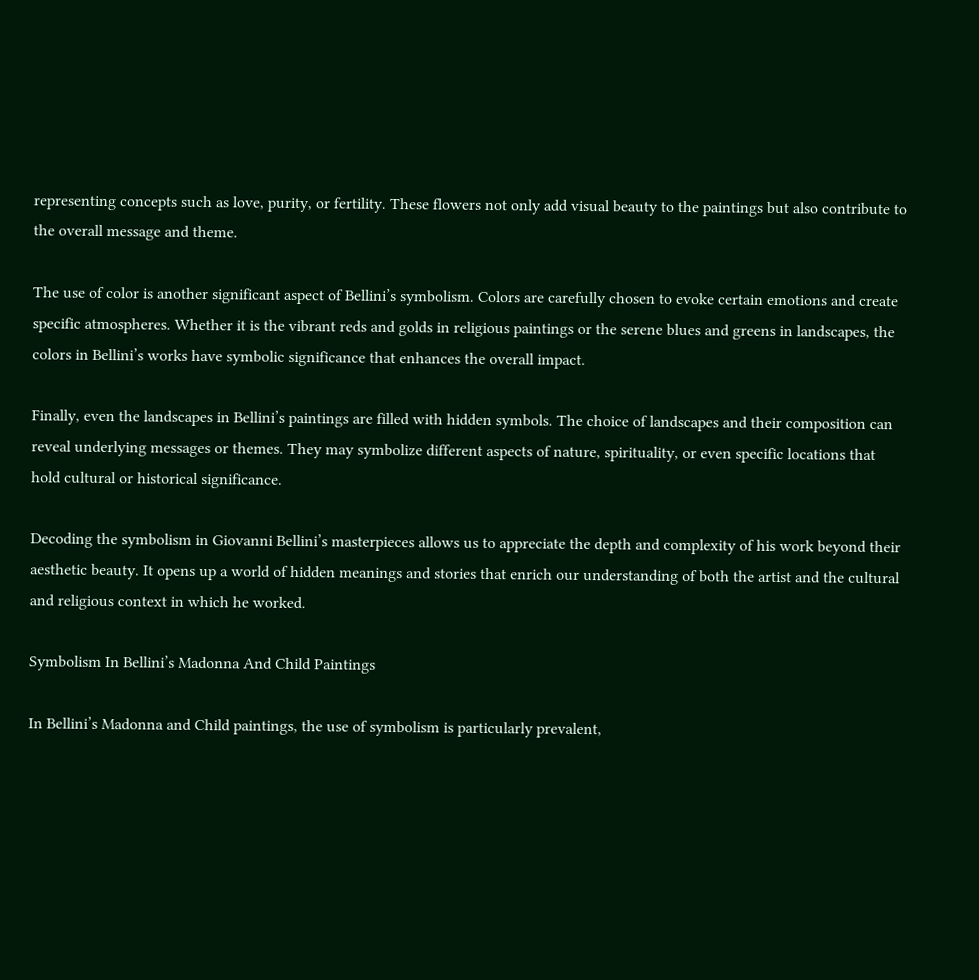representing concepts such as love, purity, or fertility. These flowers not only add visual beauty to the paintings but also contribute to the overall message and theme.

The use of color is another significant aspect of Bellini’s symbolism. Colors are carefully chosen to evoke certain emotions and create specific atmospheres. Whether it is the vibrant reds and golds in religious paintings or the serene blues and greens in landscapes, the colors in Bellini’s works have symbolic significance that enhances the overall impact.

Finally, even the landscapes in Bellini’s paintings are filled with hidden symbols. The choice of landscapes and their composition can reveal underlying messages or themes. They may symbolize different aspects of nature, spirituality, or even specific locations that hold cultural or historical significance.

Decoding the symbolism in Giovanni Bellini’s masterpieces allows us to appreciate the depth and complexity of his work beyond their aesthetic beauty. It opens up a world of hidden meanings and stories that enrich our understanding of both the artist and the cultural and religious context in which he worked.

Symbolism In Bellini’s Madonna And Child Paintings

In Bellini’s Madonna and Child paintings, the use of symbolism is particularly prevalent,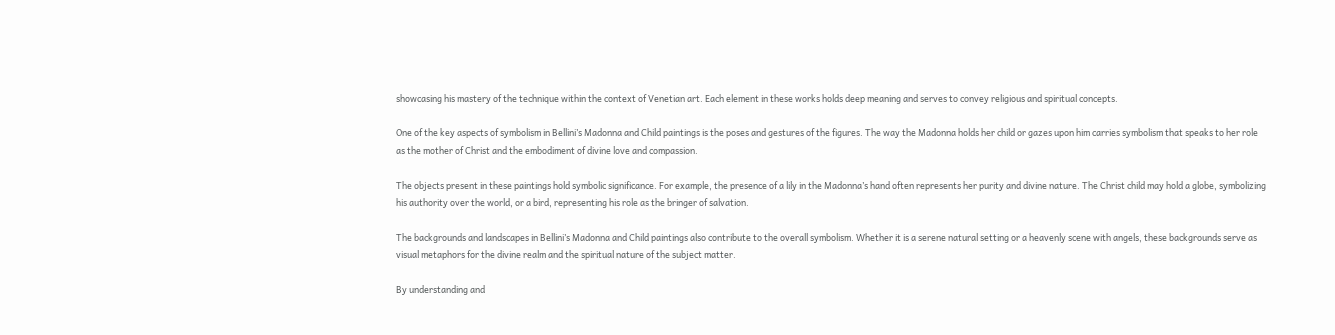showcasing his mastery of the technique within the context of Venetian art. Each element in these works holds deep meaning and serves to convey religious and spiritual concepts.

One of the key aspects of symbolism in Bellini’s Madonna and Child paintings is the poses and gestures of the figures. The way the Madonna holds her child or gazes upon him carries symbolism that speaks to her role as the mother of Christ and the embodiment of divine love and compassion.

The objects present in these paintings hold symbolic significance. For example, the presence of a lily in the Madonna’s hand often represents her purity and divine nature. The Christ child may hold a globe, symbolizing his authority over the world, or a bird, representing his role as the bringer of salvation.

The backgrounds and landscapes in Bellini’s Madonna and Child paintings also contribute to the overall symbolism. Whether it is a serene natural setting or a heavenly scene with angels, these backgrounds serve as visual metaphors for the divine realm and the spiritual nature of the subject matter.

By understanding and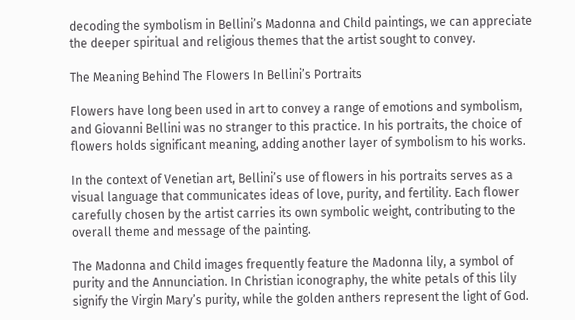decoding the symbolism in Bellini’s Madonna and Child paintings, we can appreciate the deeper spiritual and religious themes that the artist sought to convey.

The Meaning Behind The Flowers In Bellini’s Portraits

Flowers have long been used in art to convey a range of emotions and symbolism, and Giovanni Bellini was no stranger to this practice. In his portraits, the choice of flowers holds significant meaning, adding another layer of symbolism to his works.

In the context of Venetian art, Bellini’s use of flowers in his portraits serves as a visual language that communicates ideas of love, purity, and fertility. Each flower carefully chosen by the artist carries its own symbolic weight, contributing to the overall theme and message of the painting.

The Madonna and Child images frequently feature the Madonna lily, a symbol of purity and the Annunciation. In Christian iconography, the white petals of this lily signify the Virgin Mary’s purity, while the golden anthers represent the light of God.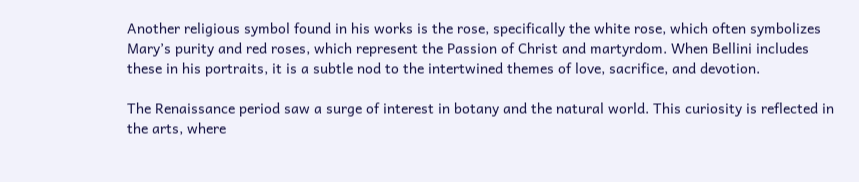Another religious symbol found in his works is the rose, specifically the white rose, which often symbolizes Mary’s purity and red roses, which represent the Passion of Christ and martyrdom. When Bellini includes these in his portraits, it is a subtle nod to the intertwined themes of love, sacrifice, and devotion.

The Renaissance period saw a surge of interest in botany and the natural world. This curiosity is reflected in the arts, where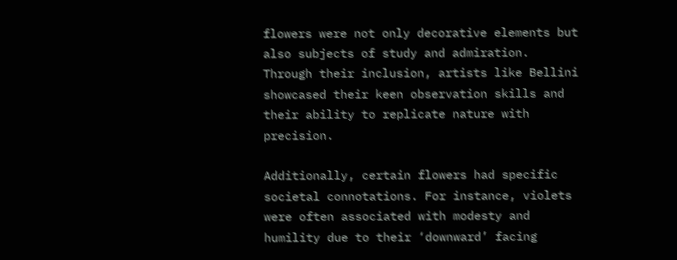flowers were not only decorative elements but also subjects of study and admiration. Through their inclusion, artists like Bellini showcased their keen observation skills and their ability to replicate nature with precision.

Additionally, certain flowers had specific societal connotations. For instance, violets were often associated with modesty and humility due to their ‘downward’ facing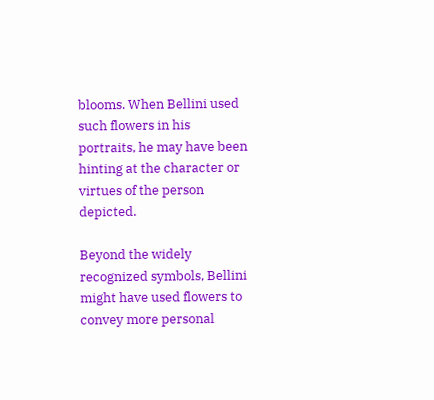blooms. When Bellini used such flowers in his portraits, he may have been hinting at the character or virtues of the person depicted.

Beyond the widely recognized symbols, Bellini might have used flowers to convey more personal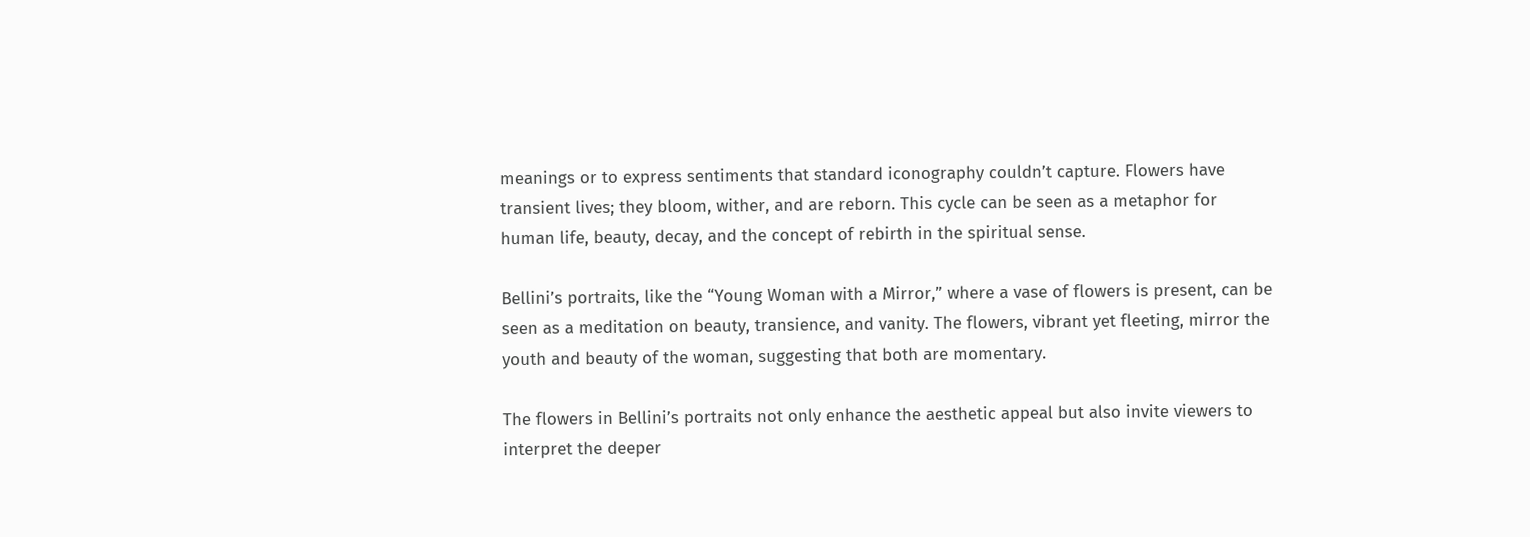meanings or to express sentiments that standard iconography couldn’t capture. Flowers have transient lives; they bloom, wither, and are reborn. This cycle can be seen as a metaphor for human life, beauty, decay, and the concept of rebirth in the spiritual sense.

Bellini’s portraits, like the “Young Woman with a Mirror,” where a vase of flowers is present, can be seen as a meditation on beauty, transience, and vanity. The flowers, vibrant yet fleeting, mirror the youth and beauty of the woman, suggesting that both are momentary.

The flowers in Bellini’s portraits not only enhance the aesthetic appeal but also invite viewers to interpret the deeper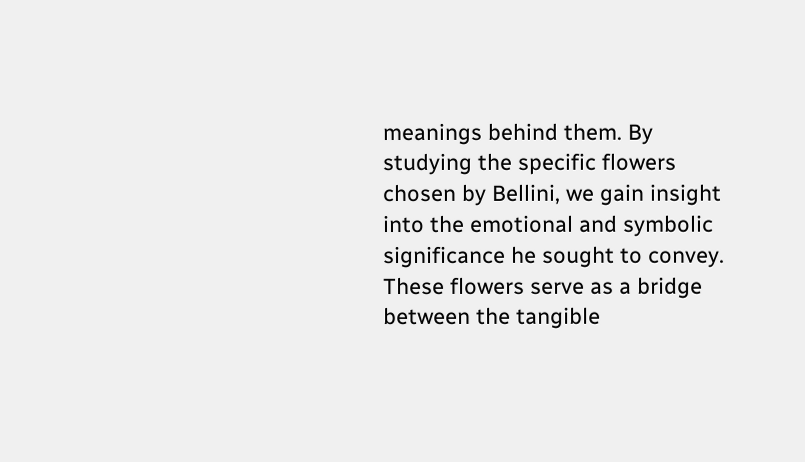meanings behind them. By studying the specific flowers chosen by Bellini, we gain insight into the emotional and symbolic significance he sought to convey. These flowers serve as a bridge between the tangible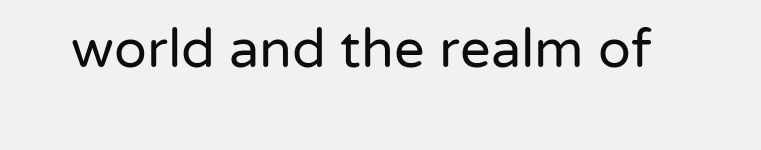world and the realm of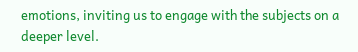emotions, inviting us to engage with the subjects on a deeper level.